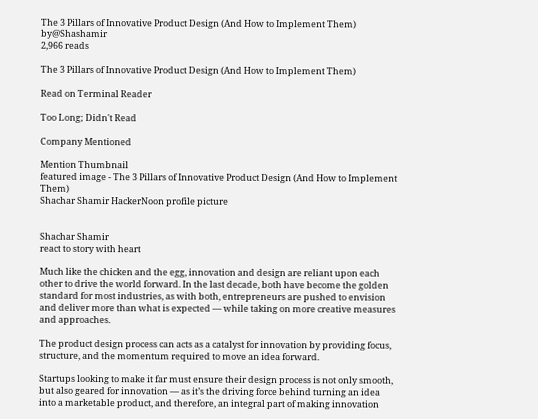The 3 Pillars of Innovative Product Design (And How to Implement Them) by@Shashamir
2,966 reads

The 3 Pillars of Innovative Product Design (And How to Implement Them)

Read on Terminal Reader

Too Long; Didn't Read

Company Mentioned

Mention Thumbnail
featured image - The 3 Pillars of Innovative Product Design (And How to Implement Them)
Shachar Shamir HackerNoon profile picture


Shachar Shamir
react to story with heart

Much like the chicken and the egg, innovation and design are reliant upon each other to drive the world forward. In the last decade, both have become the golden standard for most industries, as with both, entrepreneurs are pushed to envision and deliver more than what is expected — while taking on more creative measures and approaches.

The product design process can acts as a catalyst for innovation by providing focus, structure, and the momentum required to move an idea forward.

Startups looking to make it far must ensure their design process is not only smooth, but also geared for innovation — as it’s the driving force behind turning an idea into a marketable product, and therefore, an integral part of making innovation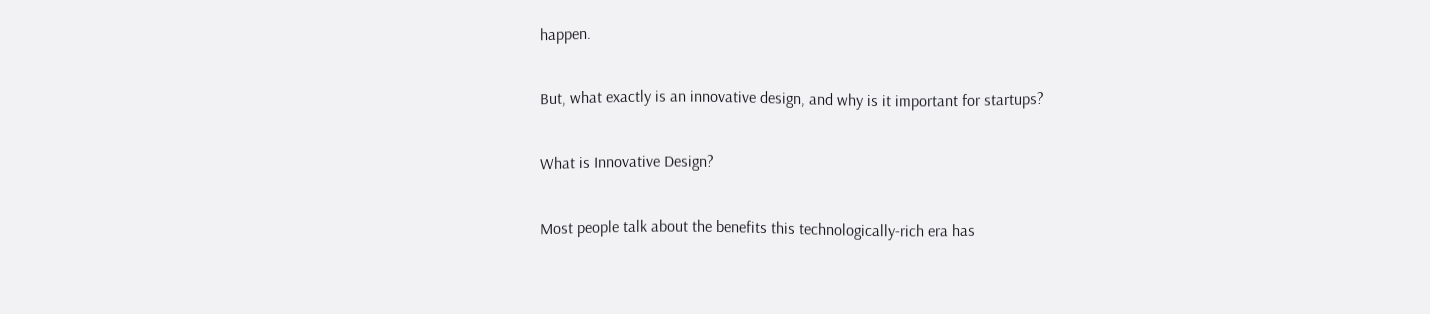happen.

But, what exactly is an innovative design, and why is it important for startups?

What is Innovative Design?

Most people talk about the benefits this technologically-rich era has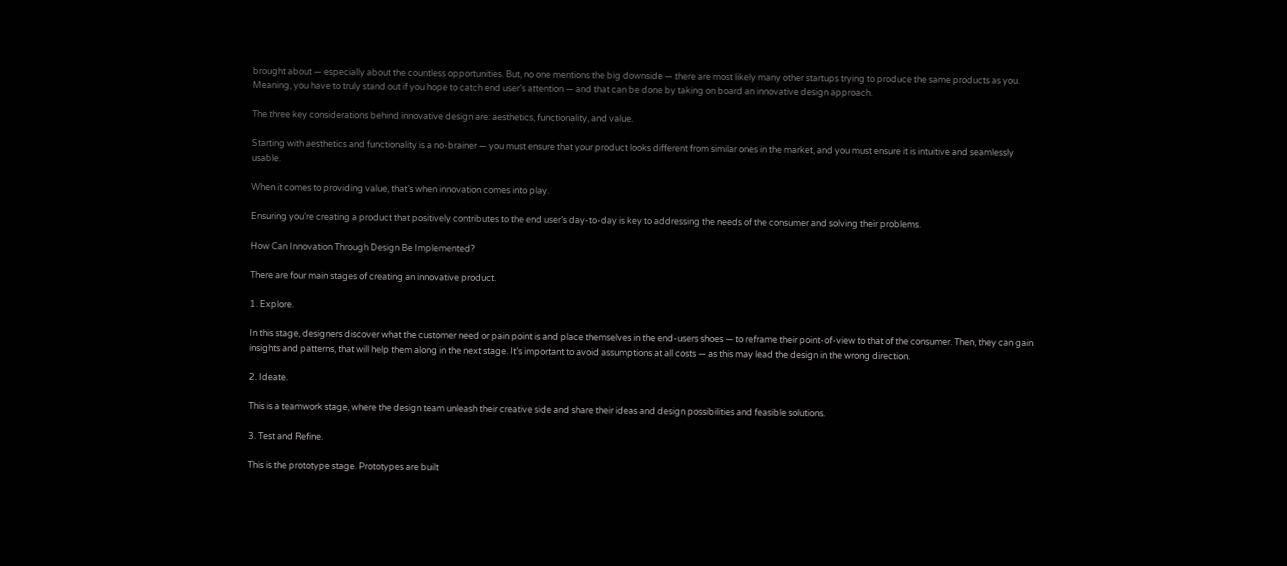brought about — especially about the countless opportunities. But, no one mentions the big downside — there are most likely many other startups trying to produce the same products as you. Meaning, you have to truly stand out if you hope to catch end user’s attention — and that can be done by taking on board an innovative design approach.

The three key considerations behind innovative design are: aesthetics, functionality, and value.

Starting with aesthetics and functionality is a no-brainer — you must ensure that your product looks different from similar ones in the market, and you must ensure it is intuitive and seamlessly usable.

When it comes to providing value, that’s when innovation comes into play.

Ensuring you’re creating a product that positively contributes to the end user’s day-to-day is key to addressing the needs of the consumer and solving their problems.

How Can Innovation Through Design Be Implemented?

There are four main stages of creating an innovative product.

1. Explore.

In this stage, designers discover what the customer need or pain point is and place themselves in the end-users shoes — to reframe their point-of-view to that of the consumer. Then, they can gain insights and patterns, that will help them along in the next stage. It’s important to avoid assumptions at all costs — as this may lead the design in the wrong direction.

2. Ideate.

This is a teamwork stage, where the design team unleash their creative side and share their ideas and design possibilities and feasible solutions.

3. Test and Refine.

This is the prototype stage. Prototypes are built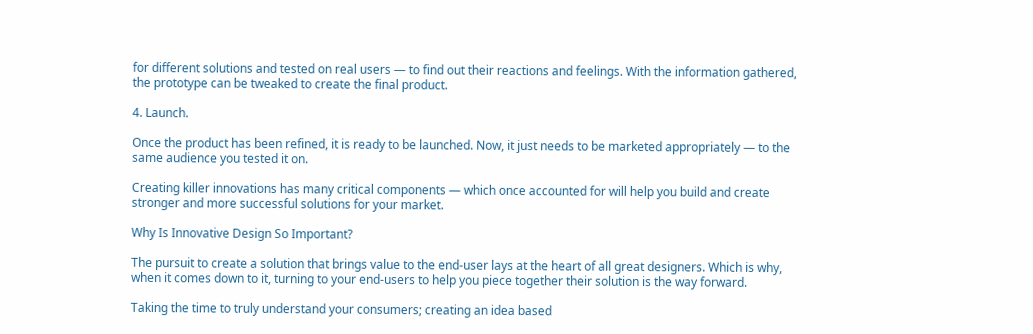for different solutions and tested on real users — to find out their reactions and feelings. With the information gathered, the prototype can be tweaked to create the final product.

4. Launch.

Once the product has been refined, it is ready to be launched. Now, it just needs to be marketed appropriately — to the same audience you tested it on.

Creating killer innovations has many critical components — which once accounted for will help you build and create stronger and more successful solutions for your market.

Why Is Innovative Design So Important?

The pursuit to create a solution that brings value to the end-user lays at the heart of all great designers. Which is why, when it comes down to it, turning to your end-users to help you piece together their solution is the way forward.

Taking the time to truly understand your consumers; creating an idea based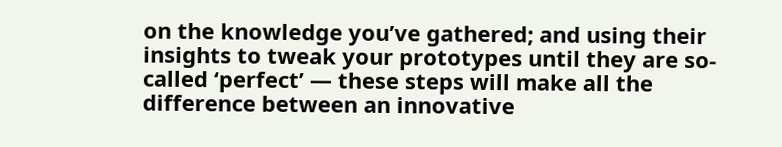on the knowledge you’ve gathered; and using their insights to tweak your prototypes until they are so-called ‘perfect’ — these steps will make all the difference between an innovative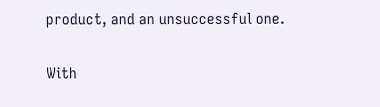product, and an unsuccessful one.

With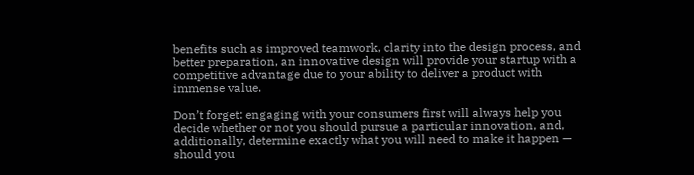benefits such as improved teamwork, clarity into the design process, and better preparation, an innovative design will provide your startup with a competitive advantage due to your ability to deliver a product with immense value.

Don’t forget: engaging with your consumers first will always help you decide whether or not you should pursue a particular innovation, and, additionally, determine exactly what you will need to make it happen — should you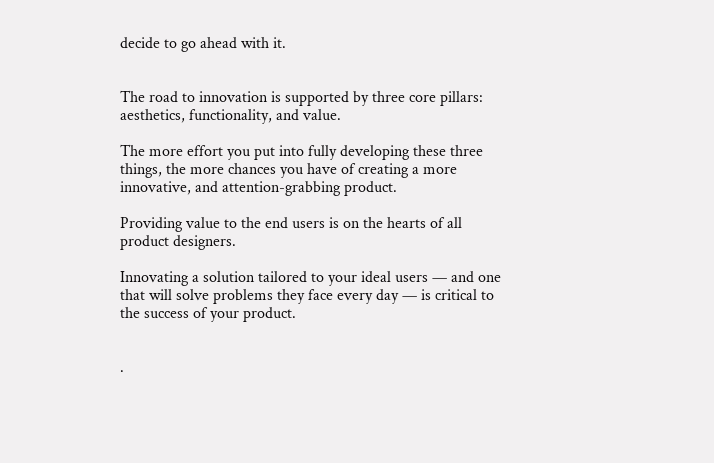decide to go ahead with it.


The road to innovation is supported by three core pillars: aesthetics, functionality, and value.

The more effort you put into fully developing these three things, the more chances you have of creating a more innovative, and attention-grabbing product.

Providing value to the end users is on the hearts of all product designers.

Innovating a solution tailored to your ideal users — and one that will solve problems they face every day — is critical to the success of your product.


.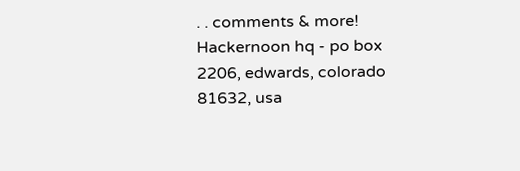. . comments & more!
Hackernoon hq - po box 2206, edwards, colorado 81632, usa